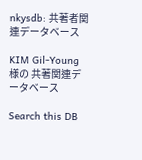nkysdb: 共著者関連データベース

KIM Gil-Young 様の 共著関連データベース

Search this DB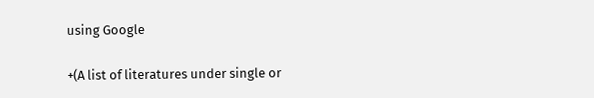using Google

+(A list of literatures under single or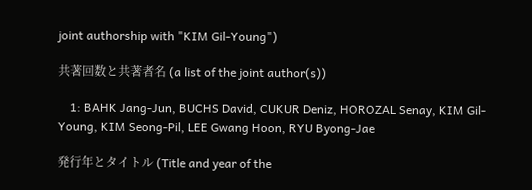joint authorship with "KIM Gil-Young")

共著回数と共著者名 (a list of the joint author(s))

    1: BAHK Jang-Jun, BUCHS David, CUKUR Deniz, HOROZAL Senay, KIM Gil-Young, KIM Seong-Pil, LEE Gwang Hoon, RYU Byong-Jae

発行年とタイトル (Title and year of the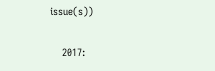issue(s))

    2017: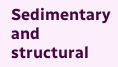Sedimentary and structural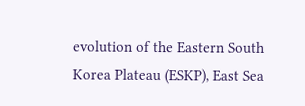evolution of the Eastern South Korea Plateau (ESKP), East Sea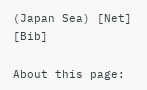(Japan Sea) [Net] [Bib]

About this page: